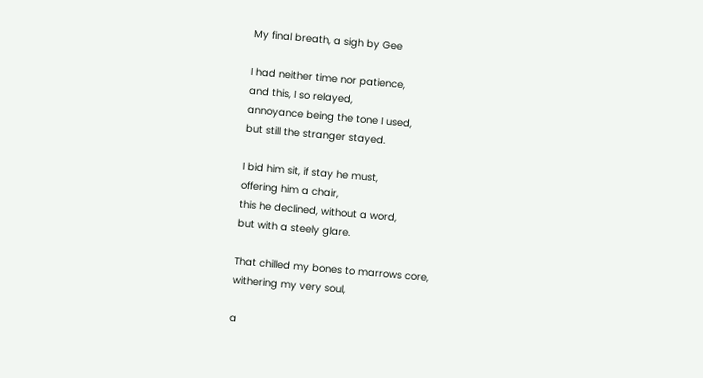My final breath, a sigh by Gee

I had neither time nor patience,
and this, I so relayed,
annoyance being the tone I used,
but still the stranger stayed.

I bid him sit, if stay he must,
offering him a chair,
this he declined, without a word,
but with a steely glare.

That chilled my bones to marrows core,
withering my very soul,

a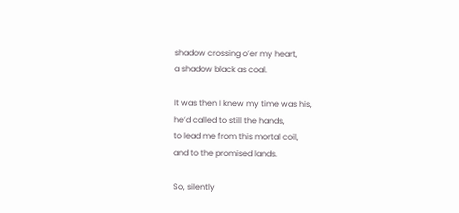shadow crossing o’er my heart,
a shadow black as coal.

It was then I knew my time was his,
he’d called to still the hands,
to lead me from this mortal coil,
and to the promised lands.

So, silently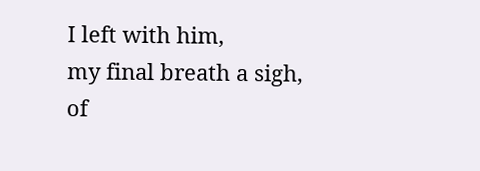I left with him,
my final breath a sigh,
of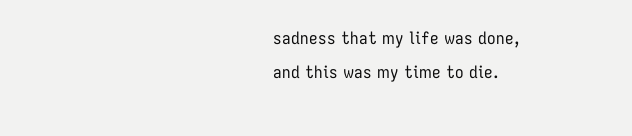sadness that my life was done,
and this was my time to die.